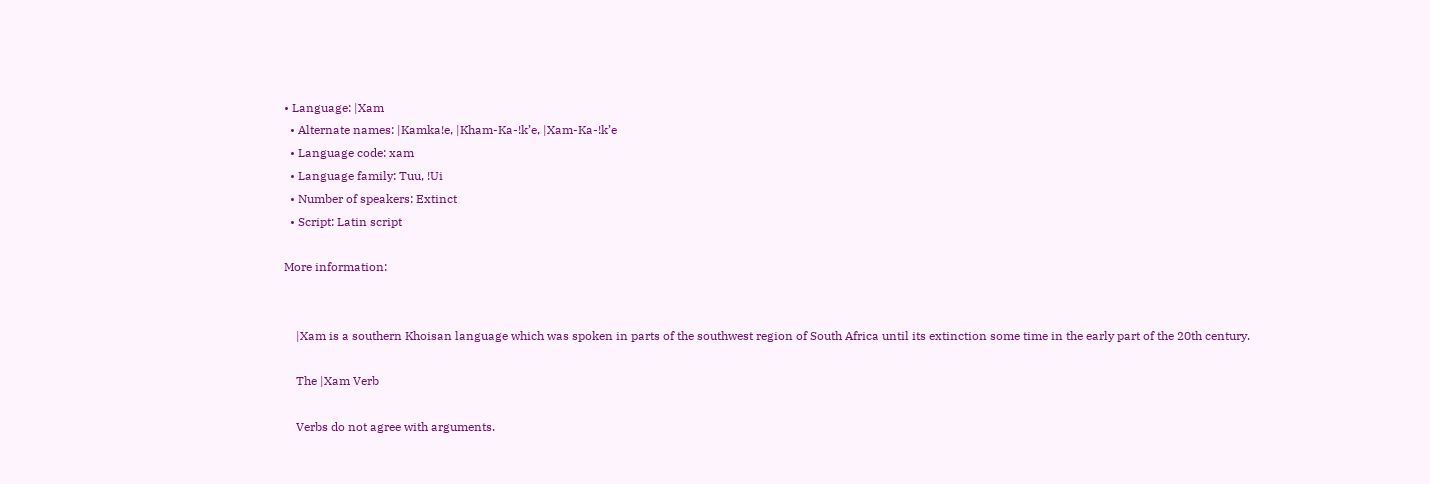• Language: |Xam
  • Alternate names: |Kamka!e, |Kham-Ka-!k’e, |Xam-Ka-!k’e
  • Language code: xam
  • Language family: Tuu, !Ui
  • Number of speakers: Extinct
  • Script: Latin script

More information:


    |Xam is a southern Khoisan language which was spoken in parts of the southwest region of South Africa until its extinction some time in the early part of the 20th century.

    The |Xam Verb

    Verbs do not agree with arguments.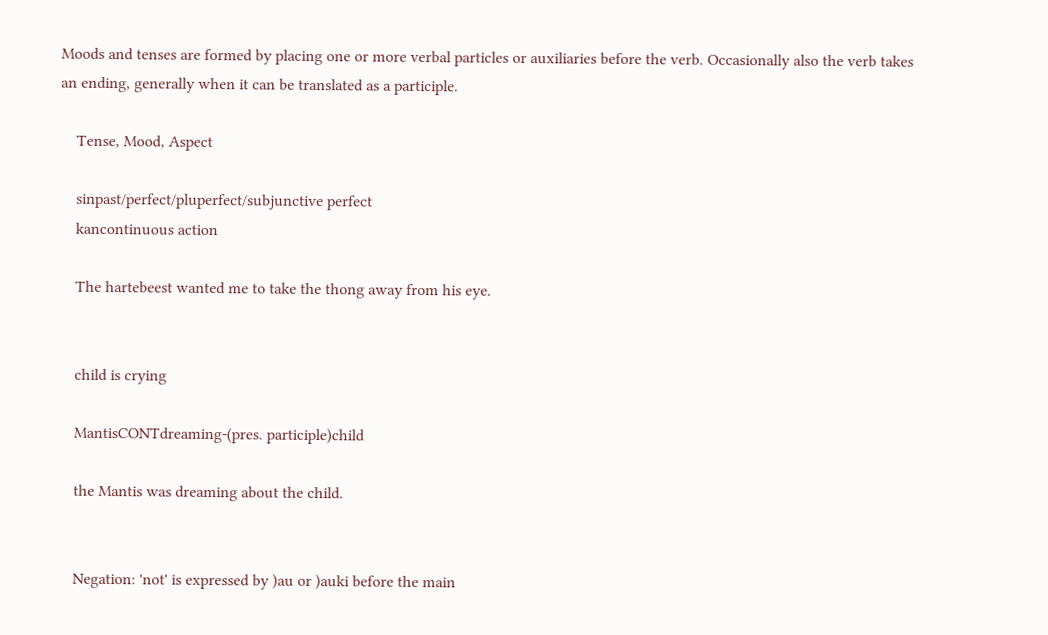Moods and tenses are formed by placing one or more verbal particles or auxiliaries before the verb. Occasionally also the verb takes an ending, generally when it can be translated as a participle.

    Tense, Mood, Aspect

    sinpast/perfect/pluperfect/subjunctive perfect
    kancontinuous action

    The hartebeest wanted me to take the thong away from his eye.


    child is crying

    MantisCONTdreaming-(pres. participle)child

    the Mantis was dreaming about the child.


    Negation: 'not' is expressed by )au or )auki before the main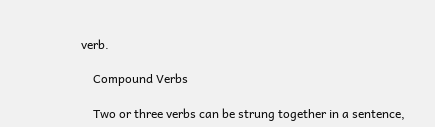verb.

    Compound Verbs

    Two or three verbs can be strung together in a sentence,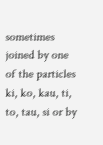sometimes joined by one of the particles ki, ko, kau, ti, to, tau, si or by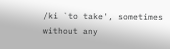/ki `to take', sometimes without any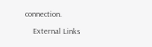connection.

    External Links